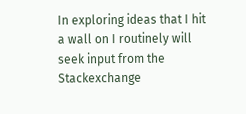In exploring ideas that I hit a wall on I routinely will seek input from the Stackexchange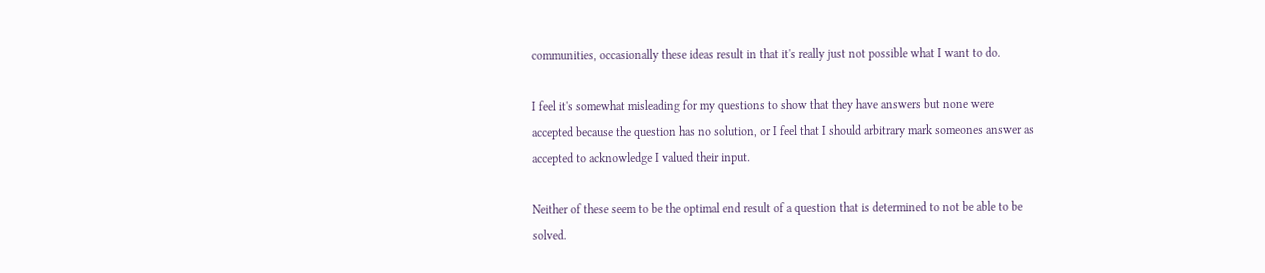communities, occasionally these ideas result in that it's really just not possible what I want to do.

I feel it's somewhat misleading for my questions to show that they have answers but none were accepted because the question has no solution, or I feel that I should arbitrary mark someones answer as accepted to acknowledge I valued their input.

Neither of these seem to be the optimal end result of a question that is determined to not be able to be solved.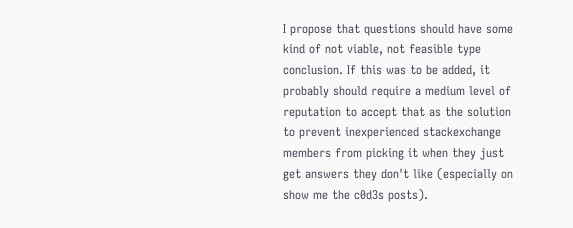I propose that questions should have some kind of not viable, not feasible type conclusion. If this was to be added, it probably should require a medium level of reputation to accept that as the solution to prevent inexperienced stackexchange members from picking it when they just get answers they don't like (especially on show me the c0d3s posts).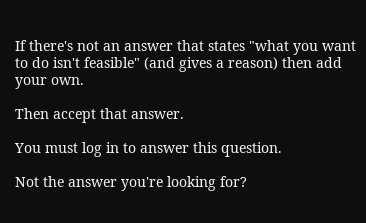If there's not an answer that states "what you want to do isn't feasible" (and gives a reason) then add your own.

Then accept that answer.

You must log in to answer this question.

Not the answer you're looking for?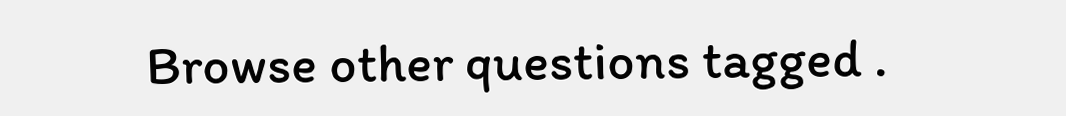Browse other questions tagged .